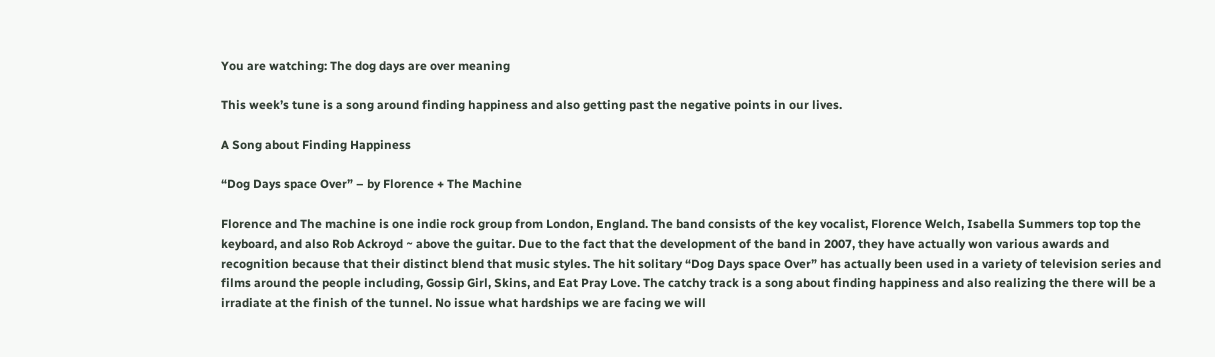You are watching: The dog days are over meaning

This week’s tune is a song around finding happiness and also getting past the negative points in our lives.

A Song about Finding Happiness

“Dog Days space Over” – by Florence + The Machine

Florence and The machine is one indie rock group from London, England. The band consists of the key vocalist, Florence Welch, Isabella Summers top top the keyboard, and also Rob Ackroyd ~ above the guitar. Due to the fact that the development of the band in 2007, they have actually won various awards and recognition because that their distinct blend that music styles. The hit solitary “Dog Days space Over” has actually been used in a variety of television series and films around the people including, Gossip Girl, Skins, and Eat Pray Love. The catchy track is a song about finding happiness and also realizing the there will be a irradiate at the finish of the tunnel. No issue what hardships we are facing we will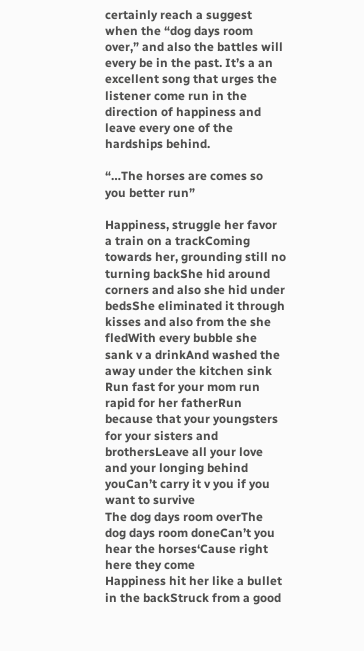certainly reach a suggest when the “dog days room over,” and also the battles will every be in the past. It’s a an excellent song that urges the listener come run in the direction of happiness and leave every one of the hardships behind.

“…The horses are comes so you better run”

Happiness, struggle her favor a train on a trackComing towards her, grounding still no turning backShe hid around corners and also she hid under bedsShe eliminated it through kisses and also from the she fledWith every bubble she sank v a drinkAnd washed the away under the kitchen sink
Run fast for your mom run rapid for her fatherRun because that your youngsters for your sisters and brothersLeave all your love and your longing behind youCan’t carry it v you if you want to survive
The dog days room overThe dog days room doneCan’t you hear the horses‘Cause right here they come
Happiness hit her like a bullet in the backStruck from a good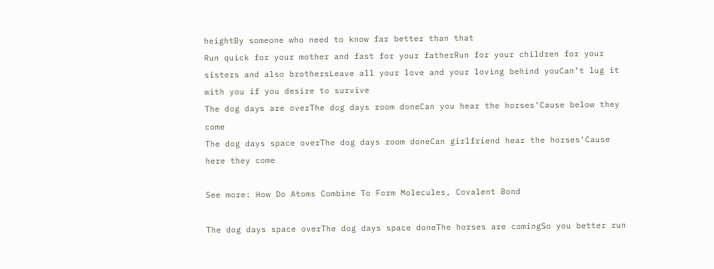heightBy someone who need to know far better than that
Run quick for your mother and fast for your fatherRun for your children for your sisters and also brothersLeave all your love and your loving behind youCan’t lug it with you if you desire to survive
The dog days are overThe dog days room doneCan you hear the horses‘Cause below they come
The dog days space overThe dog days room doneCan girlfriend hear the horses‘Cause here they come

See more: How Do Atoms Combine To Form Molecules, Covalent Bond

The dog days space overThe dog days space doneThe horses are comingSo you better run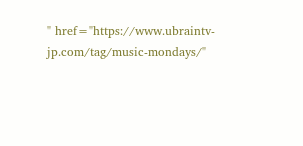" href="https://www.ubraintv-jp.com/tag/music-mondays/"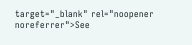target="_blank" rel="noopener noreferrer">See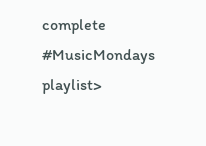complete #MusicMondays playlist>